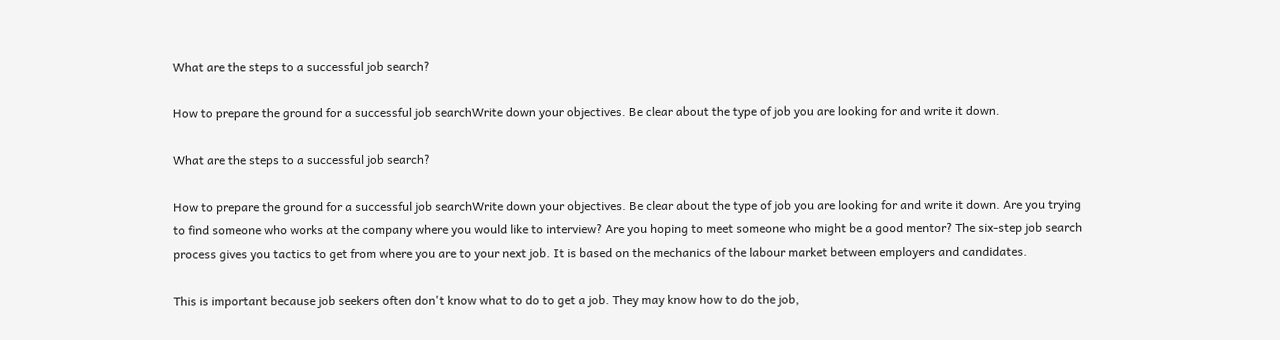What are the steps to a successful job search?

How to prepare the ground for a successful job searchWrite down your objectives. Be clear about the type of job you are looking for and write it down.

What are the steps to a successful job search?

How to prepare the ground for a successful job searchWrite down your objectives. Be clear about the type of job you are looking for and write it down. Are you trying to find someone who works at the company where you would like to interview? Are you hoping to meet someone who might be a good mentor? The six-step job search process gives you tactics to get from where you are to your next job. It is based on the mechanics of the labour market between employers and candidates.

This is important because job seekers often don't know what to do to get a job. They may know how to do the job,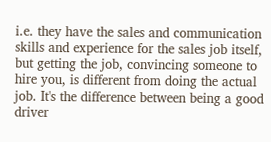i.e. they have the sales and communication skills and experience for the sales job itself, but getting the job, convincing someone to hire you, is different from doing the actual job. It's the difference between being a good driver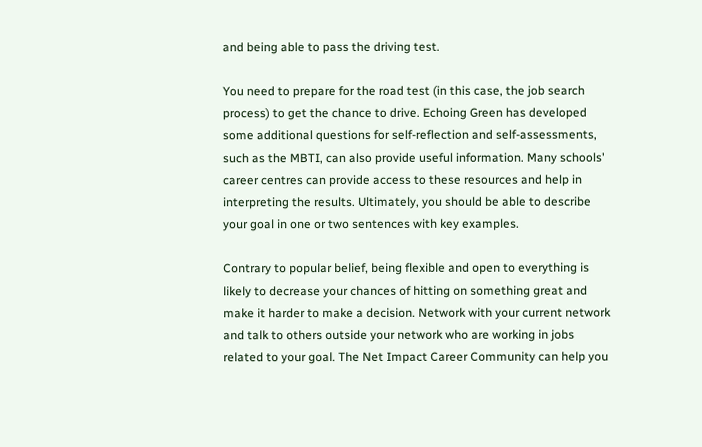and being able to pass the driving test.

You need to prepare for the road test (in this case, the job search process) to get the chance to drive. Echoing Green has developed some additional questions for self-reflection and self-assessments, such as the MBTI, can also provide useful information. Many schools' career centres can provide access to these resources and help in interpreting the results. Ultimately, you should be able to describe your goal in one or two sentences with key examples.

Contrary to popular belief, being flexible and open to everything is likely to decrease your chances of hitting on something great and make it harder to make a decision. Network with your current network and talk to others outside your network who are working in jobs related to your goal. The Net Impact Career Community can help you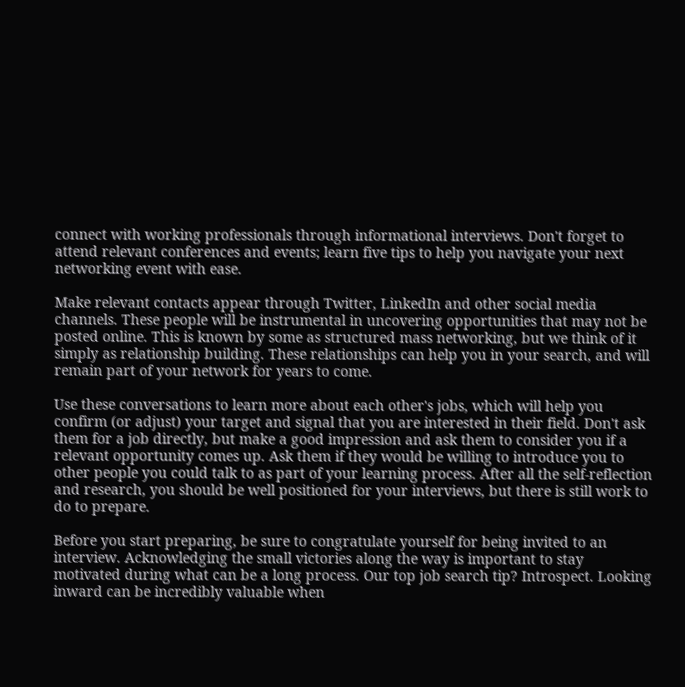connect with working professionals through informational interviews. Don't forget to attend relevant conferences and events; learn five tips to help you navigate your next networking event with ease.

Make relevant contacts appear through Twitter, LinkedIn and other social media channels. These people will be instrumental in uncovering opportunities that may not be posted online. This is known by some as structured mass networking, but we think of it simply as relationship building. These relationships can help you in your search, and will remain part of your network for years to come.

Use these conversations to learn more about each other's jobs, which will help you confirm (or adjust) your target and signal that you are interested in their field. Don't ask them for a job directly, but make a good impression and ask them to consider you if a relevant opportunity comes up. Ask them if they would be willing to introduce you to other people you could talk to as part of your learning process. After all the self-reflection and research, you should be well positioned for your interviews, but there is still work to do to prepare.

Before you start preparing, be sure to congratulate yourself for being invited to an interview. Acknowledging the small victories along the way is important to stay motivated during what can be a long process. Our top job search tip? Introspect. Looking inward can be incredibly valuable when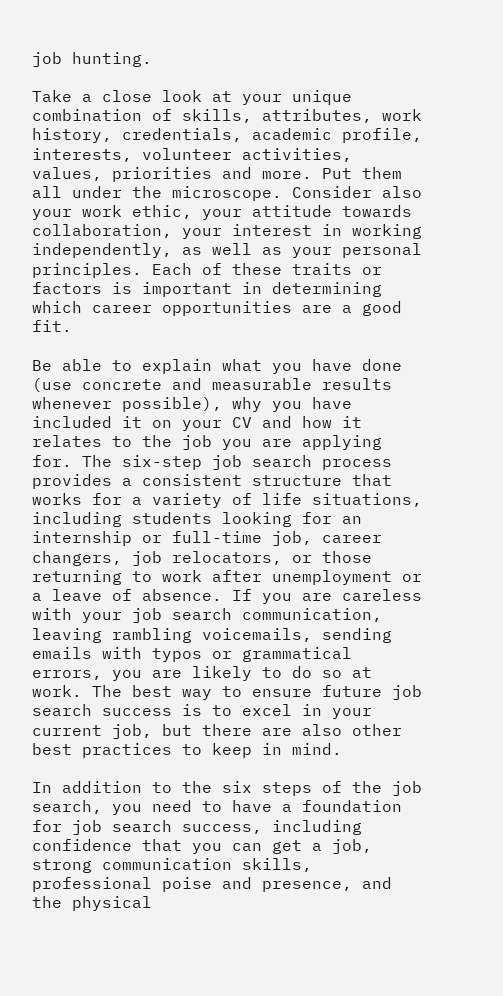job hunting.

Take a close look at your unique combination of skills, attributes, work history, credentials, academic profile, interests, volunteer activities, values, priorities and more. Put them all under the microscope. Consider also your work ethic, your attitude towards collaboration, your interest in working independently, as well as your personal principles. Each of these traits or factors is important in determining which career opportunities are a good fit.

Be able to explain what you have done (use concrete and measurable results whenever possible), why you have included it on your CV and how it relates to the job you are applying for. The six-step job search process provides a consistent structure that works for a variety of life situations, including students looking for an internship or full-time job, career changers, job relocators, or those returning to work after unemployment or a leave of absence. If you are careless with your job search communication, leaving rambling voicemails, sending emails with typos or grammatical errors, you are likely to do so at work. The best way to ensure future job search success is to excel in your current job, but there are also other best practices to keep in mind.

In addition to the six steps of the job search, you need to have a foundation for job search success, including confidence that you can get a job, strong communication skills, professional poise and presence, and the physical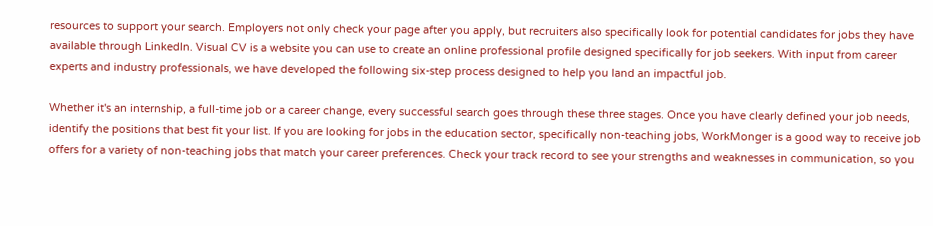resources to support your search. Employers not only check your page after you apply, but recruiters also specifically look for potential candidates for jobs they have available through LinkedIn. Visual CV is a website you can use to create an online professional profile designed specifically for job seekers. With input from career experts and industry professionals, we have developed the following six-step process designed to help you land an impactful job.

Whether it's an internship, a full-time job or a career change, every successful search goes through these three stages. Once you have clearly defined your job needs, identify the positions that best fit your list. If you are looking for jobs in the education sector, specifically non-teaching jobs, WorkMonger is a good way to receive job offers for a variety of non-teaching jobs that match your career preferences. Check your track record to see your strengths and weaknesses in communication, so you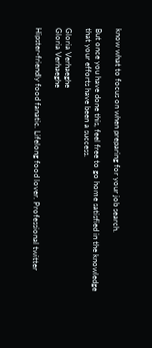know what to focus on when preparing for your job search.

But once you have done this, feel free to go home satisfied in the knowledge that your efforts have been a success.

Gloria Verhaeghe
Gloria Verhaeghe

Hipster-friendly food fanatic. Lifelong food lover. Professional twitter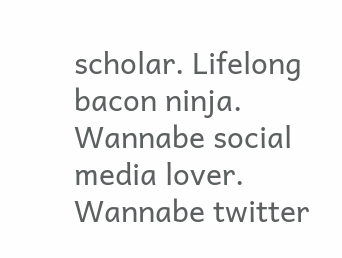scholar. Lifelong bacon ninja. Wannabe social media lover. Wannabe twitter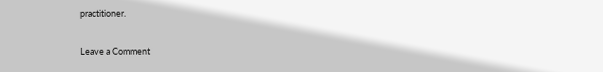practitioner.

Leave a Comment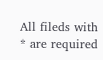All fileds with * are required